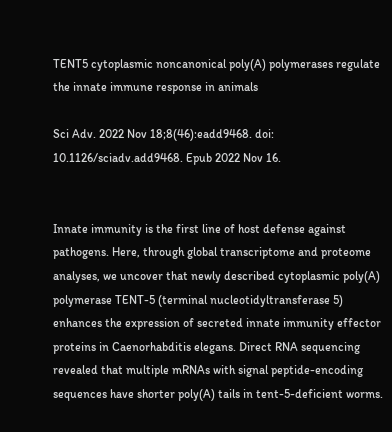TENT5 cytoplasmic noncanonical poly(A) polymerases regulate the innate immune response in animals

Sci Adv. 2022 Nov 18;8(46):eadd9468. doi: 10.1126/sciadv.add9468. Epub 2022 Nov 16.


Innate immunity is the first line of host defense against pathogens. Here, through global transcriptome and proteome analyses, we uncover that newly described cytoplasmic poly(A) polymerase TENT-5 (terminal nucleotidyltransferase 5) enhances the expression of secreted innate immunity effector proteins in Caenorhabditis elegans. Direct RNA sequencing revealed that multiple mRNAs with signal peptide-encoding sequences have shorter poly(A) tails in tent-5-deficient worms.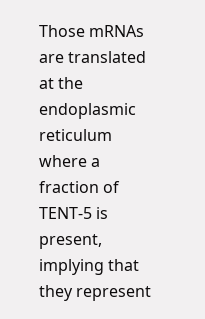Those mRNAs are translated at the endoplasmic reticulum where a fraction of TENT-5 is present, implying that they represent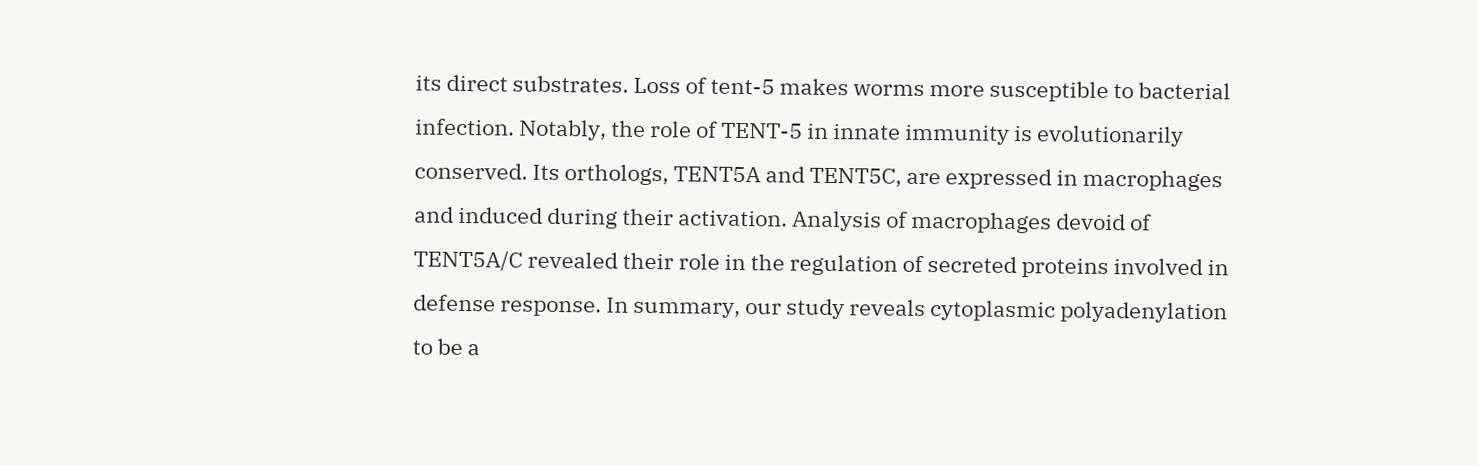its direct substrates. Loss of tent-5 makes worms more susceptible to bacterial infection. Notably, the role of TENT-5 in innate immunity is evolutionarily conserved. Its orthologs, TENT5A and TENT5C, are expressed in macrophages and induced during their activation. Analysis of macrophages devoid of TENT5A/C revealed their role in the regulation of secreted proteins involved in defense response. In summary, our study reveals cytoplasmic polyadenylation to be a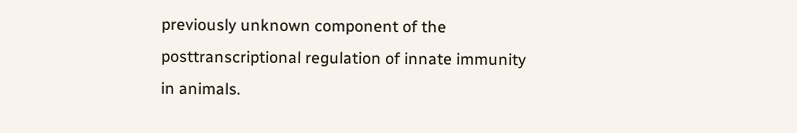previously unknown component of the posttranscriptional regulation of innate immunity in animals.